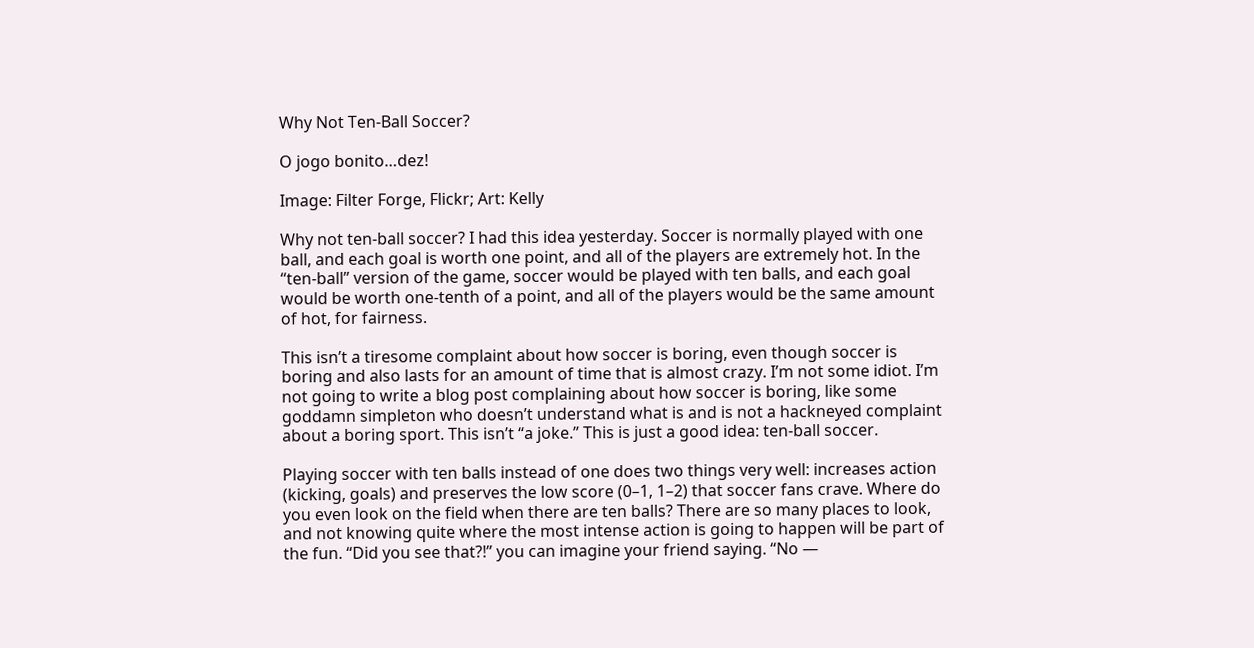Why Not Ten-Ball Soccer?

O jogo bonito…dez!

Image: Filter Forge, Flickr; Art: Kelly

Why not ten-ball soccer? I had this idea yesterday. Soccer is normally played with one ball, and each goal is worth one point, and all of the players are extremely hot. In the “ten-ball” version of the game, soccer would be played with ten balls, and each goal would be worth one-tenth of a point, and all of the players would be the same amount of hot, for fairness.

This isn’t a tiresome complaint about how soccer is boring, even though soccer is boring and also lasts for an amount of time that is almost crazy. I’m not some idiot. I’m not going to write a blog post complaining about how soccer is boring, like some goddamn simpleton who doesn’t understand what is and is not a hackneyed complaint about a boring sport. This isn’t “a joke.” This is just a good idea: ten-ball soccer.

Playing soccer with ten balls instead of one does two things very well: increases action (kicking, goals) and preserves the low score (0–1, 1–2) that soccer fans crave. Where do you even look on the field when there are ten balls? There are so many places to look, and not knowing quite where the most intense action is going to happen will be part of the fun. “Did you see that?!” you can imagine your friend saying. “No —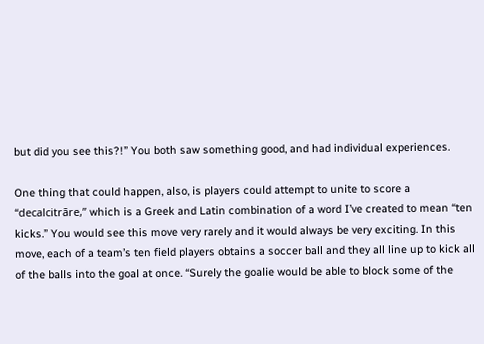but did you see this?!” You both saw something good, and had individual experiences.

One thing that could happen, also, is players could attempt to unite to score a “decalcitrāre,” which is a Greek and Latin combination of a word I’ve created to mean “ten kicks.” You would see this move very rarely and it would always be very exciting. In this move, each of a team’s ten field players obtains a soccer ball and they all line up to kick all of the balls into the goal at once. “Surely the goalie would be able to block some of the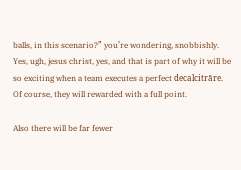balls, in this scenario?” you’re wondering, snobbishly. Yes, ugh, jesus christ, yes, and that is part of why it will be so exciting when a team executes a perfect decalcitrāre. Of course, they will rewarded with a full point.

Also there will be far fewer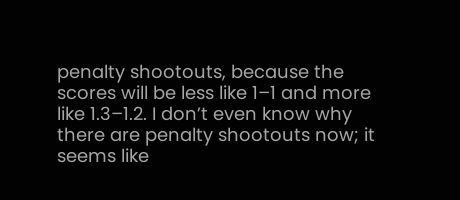penalty shootouts, because the scores will be less like 1–1 and more like 1.3–1.2. I don’t even know why there are penalty shootouts now; it seems like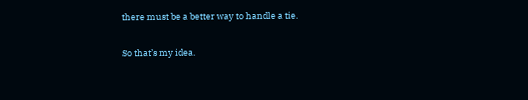there must be a better way to handle a tie.

So that’s my idea.